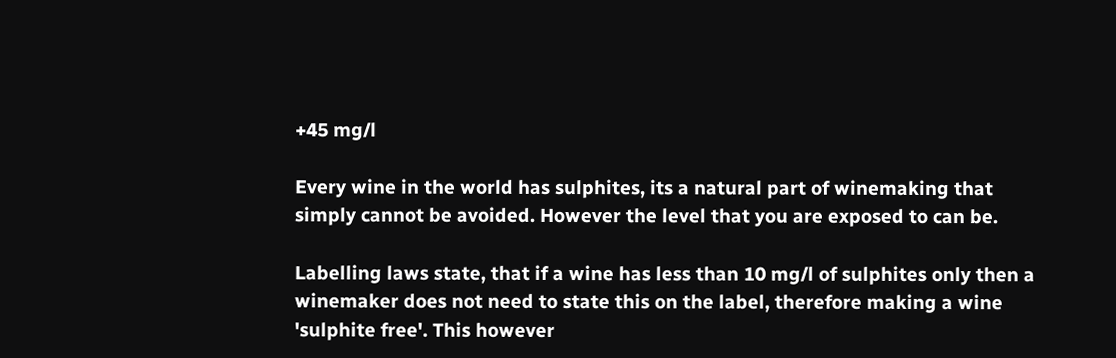+45 mg/l

Every wine in the world has sulphites, its a natural part of winemaking that simply cannot be avoided. However the level that you are exposed to can be.

Labelling laws state, that if a wine has less than 10 mg/l of sulphites only then a winemaker does not need to state this on the label, therefore making a wine 'sulphite free'. This however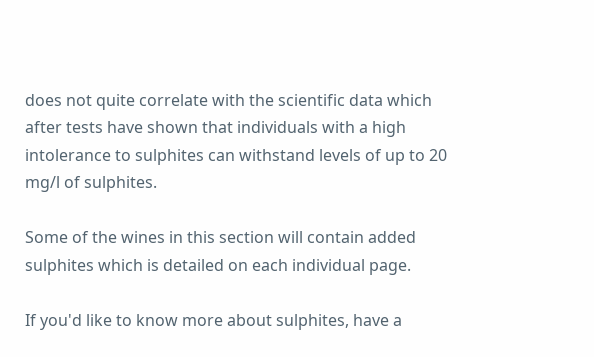does not quite correlate with the scientific data which after tests have shown that individuals with a high intolerance to sulphites can withstand levels of up to 20 mg/l of sulphites.

Some of the wines in this section will contain added sulphites which is detailed on each individual page.

If you'd like to know more about sulphites, have a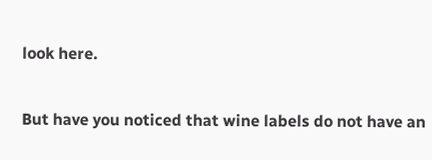look here.

But have you noticed that wine labels do not have an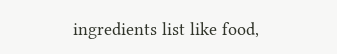ingredients list like food,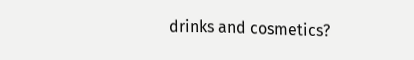drinks and cosmetics?